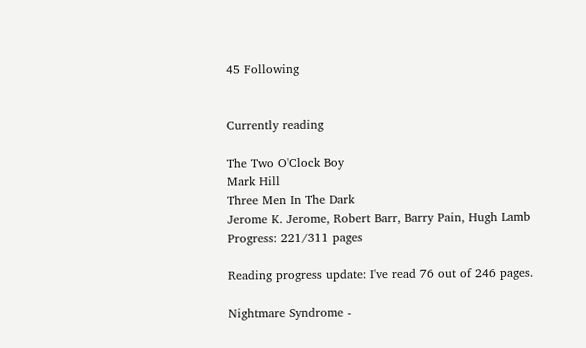45 Following


Currently reading

The Two O'Clock Boy
Mark Hill
Three Men In The Dark
Jerome K. Jerome, Robert Barr, Barry Pain, Hugh Lamb
Progress: 221/311 pages

Reading progress update: I've read 76 out of 246 pages.

Nightmare Syndrome -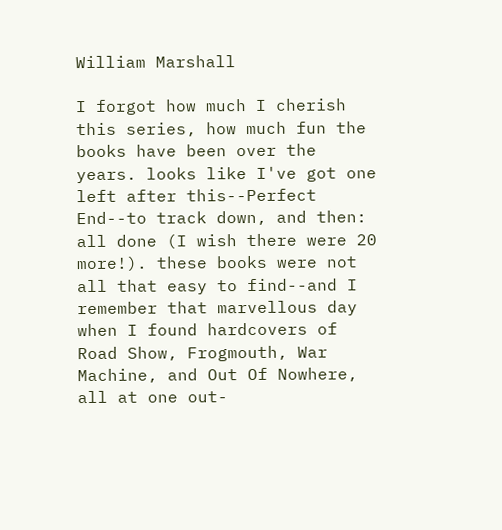William Marshall

I forgot how much I cherish this series, how much fun the books have been over the years. looks like I've got one left after this--Perfect End--to track down, and then: all done (I wish there were 20 more!). these books were not all that easy to find--and I remember that marvellous day when I found hardcovers of Road Show, Frogmouth, War Machine, and Out Of Nowhere, all at one out-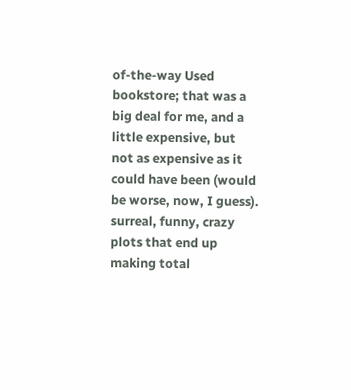of-the-way Used bookstore; that was a big deal for me, and a little expensive, but not as expensive as it could have been (would be worse, now, I guess). surreal, funny, crazy plots that end up making total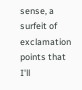sense, a surfeit of exclamation points that I'll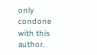only condone with this author.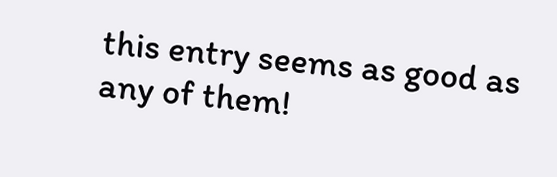this entry seems as good as any of them!